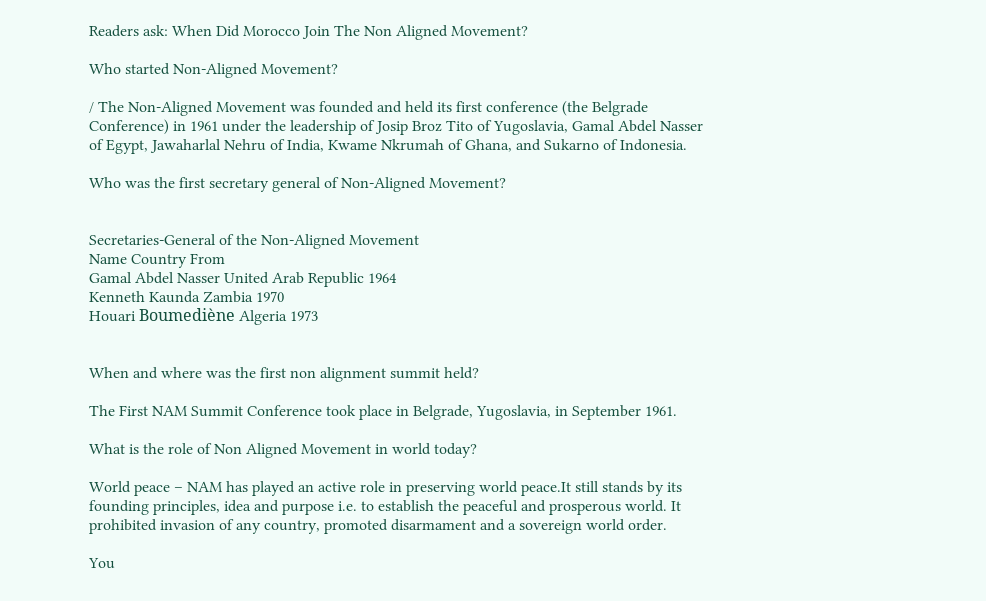Readers ask: When Did Morocco Join The Non Aligned Movement?

Who started Non-Aligned Movement?

/ The Non-Aligned Movement was founded and held its first conference (the Belgrade Conference) in 1961 under the leadership of Josip Broz Tito of Yugoslavia, Gamal Abdel Nasser of Egypt, Jawaharlal Nehru of India, Kwame Nkrumah of Ghana, and Sukarno of Indonesia.

Who was the first secretary general of Non-Aligned Movement?


Secretaries-General of the Non-Aligned Movement
Name Country From
Gamal Abdel Nasser United Arab Republic 1964
Kenneth Kaunda Zambia 1970
Houari Boumediène Algeria 1973


When and where was the first non alignment summit held?

The First NAM Summit Conference took place in Belgrade, Yugoslavia, in September 1961.

What is the role of Non Aligned Movement in world today?

World peace – NAM has played an active role in preserving world peace.It still stands by its founding principles, idea and purpose i.e. to establish the peaceful and prosperous world. It prohibited invasion of any country, promoted disarmament and a sovereign world order.

You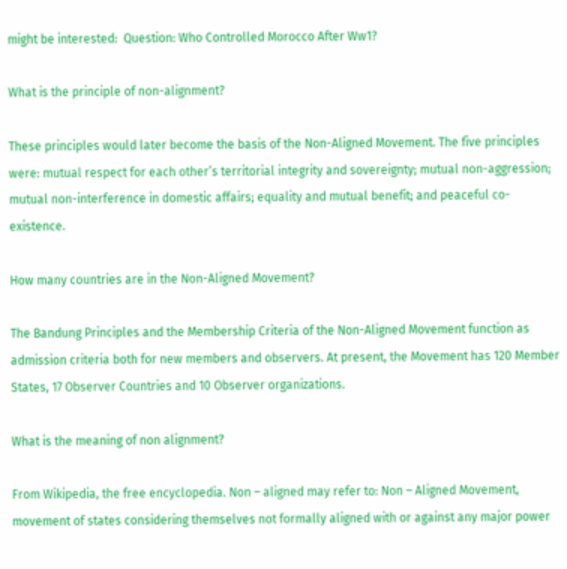might be interested:  Question: Who Controlled Morocco After Ww1?

What is the principle of non-alignment?

These principles would later become the basis of the Non-Aligned Movement. The five principles were: mutual respect for each other’s territorial integrity and sovereignty; mutual non-aggression; mutual non-interference in domestic affairs; equality and mutual benefit; and peaceful co-existence.

How many countries are in the Non-Aligned Movement?

The Bandung Principles and the Membership Criteria of the Non-Aligned Movement function as admission criteria both for new members and observers. At present, the Movement has 120 Member States, 17 Observer Countries and 10 Observer organizations.

What is the meaning of non alignment?

From Wikipedia, the free encyclopedia. Non – aligned may refer to: Non – Aligned Movement, movement of states considering themselves not formally aligned with or against any major power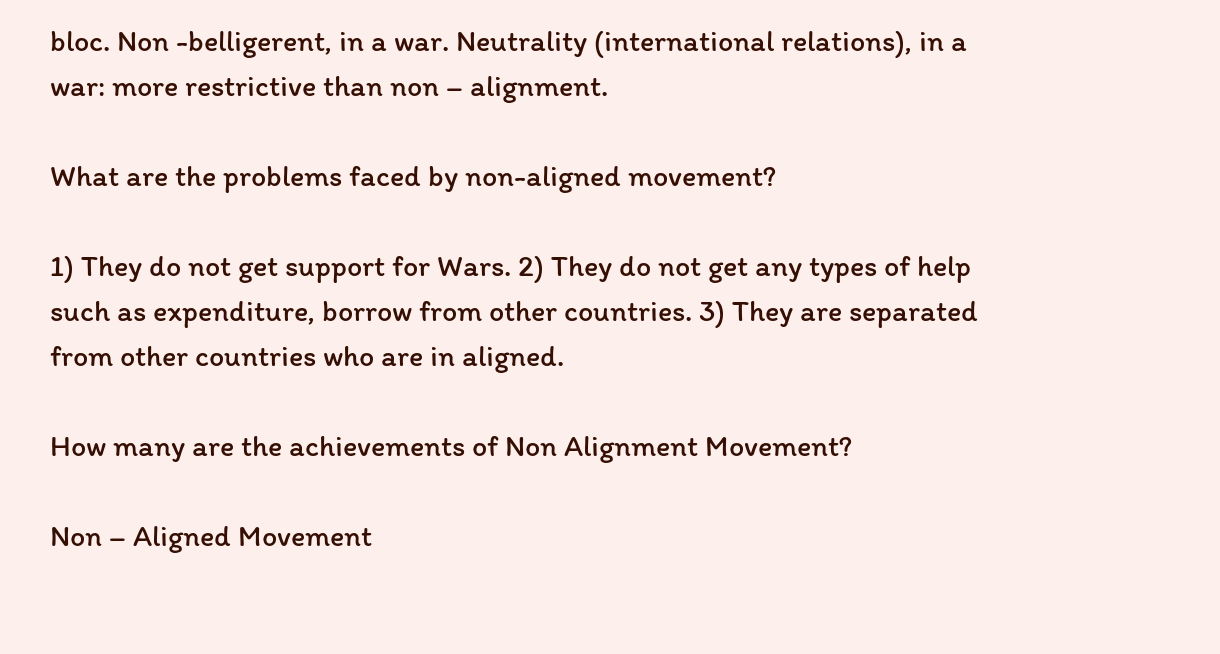bloc. Non -belligerent, in a war. Neutrality (international relations), in a war: more restrictive than non – alignment.

What are the problems faced by non-aligned movement?

1) They do not get support for Wars. 2) They do not get any types of help such as expenditure, borrow from other countries. 3) They are separated from other countries who are in aligned.

How many are the achievements of Non Alignment Movement?

Non – Aligned Movement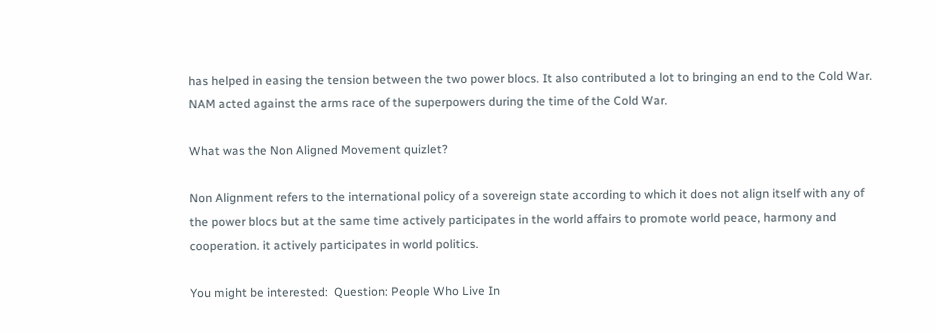has helped in easing the tension between the two power blocs. It also contributed a lot to bringing an end to the Cold War. NAM acted against the arms race of the superpowers during the time of the Cold War.

What was the Non Aligned Movement quizlet?

Non Alignment refers to the international policy of a sovereign state according to which it does not align itself with any of the power blocs but at the same time actively participates in the world affairs to promote world peace, harmony and cooperation. it actively participates in world politics.

You might be interested:  Question: People Who Live In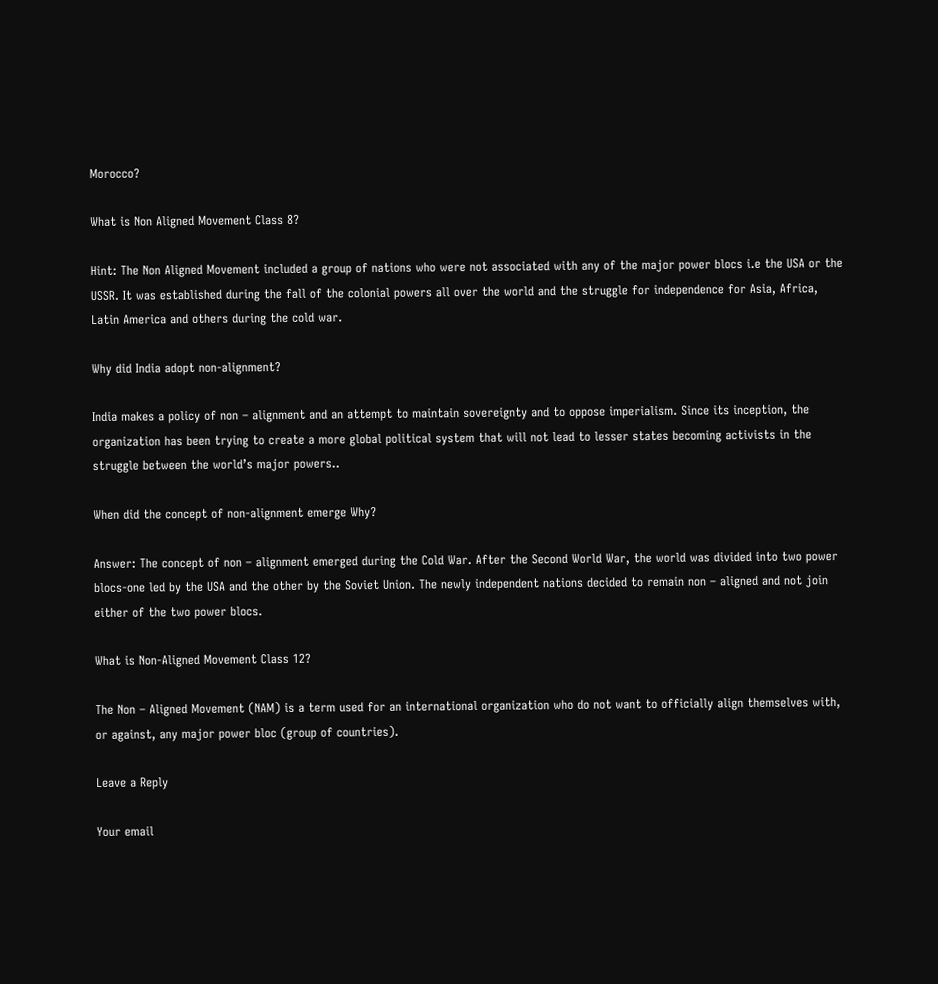Morocco?

What is Non Aligned Movement Class 8?

Hint: The Non Aligned Movement included a group of nations who were not associated with any of the major power blocs i.e the USA or the USSR. It was established during the fall of the colonial powers all over the world and the struggle for independence for Asia, Africa, Latin America and others during the cold war.

Why did India adopt non-alignment?

India makes a policy of non – alignment and an attempt to maintain sovereignty and to oppose imperialism. Since its inception, the organization has been trying to create a more global political system that will not lead to lesser states becoming activists in the struggle between the world’s major powers..

When did the concept of non-alignment emerge Why?

Answer: The concept of non – alignment emerged during the Cold War. After the Second World War, the world was divided into two power blocs-one led by the USA and the other by the Soviet Union. The newly independent nations decided to remain non – aligned and not join either of the two power blocs.

What is Non-Aligned Movement Class 12?

The Non – Aligned Movement (NAM) is a term used for an international organization who do not want to officially align themselves with, or against, any major power bloc (group of countries).

Leave a Reply

Your email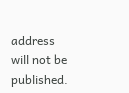address will not be published.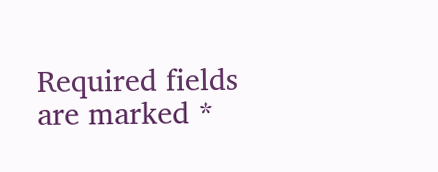Required fields are marked *